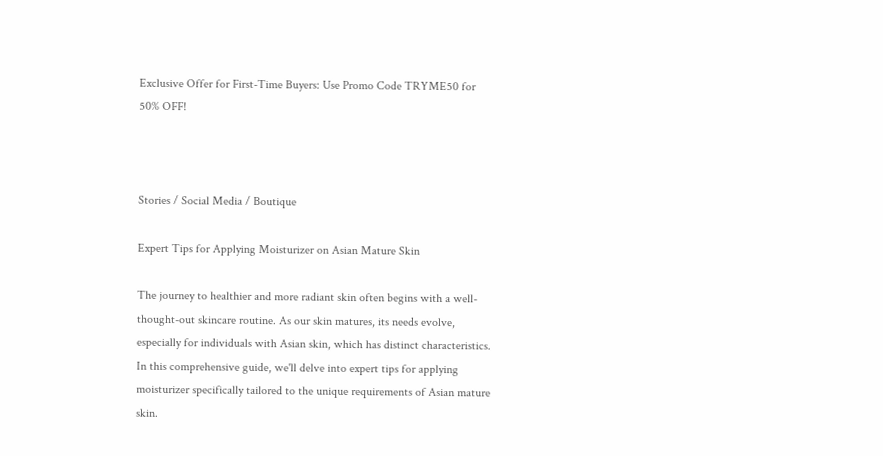Exclusive Offer for First-Time Buyers: Use Promo Code TRYME50 for 50% OFF!



Stories / Social Media / Boutique

Expert Tips for Applying Moisturizer on Asian Mature Skin

The journey to healthier and more radiant skin often begins with a well-thought-out skincare routine. As our skin matures, its needs evolve, especially for individuals with Asian skin, which has distinct characteristics. In this comprehensive guide, we'll delve into expert tips for applying moisturizer specifically tailored to the unique requirements of Asian mature skin.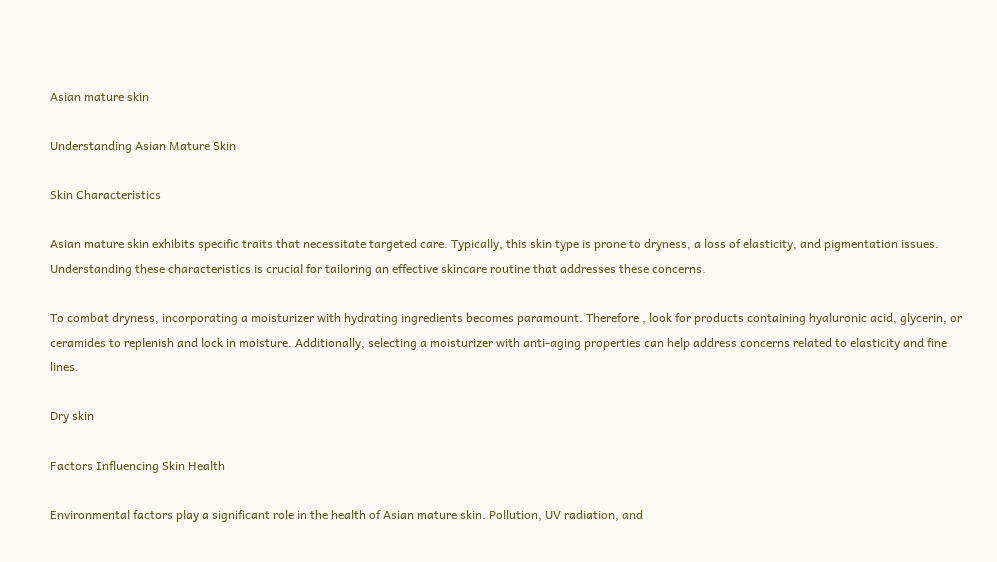Asian mature skin

Understanding Asian Mature Skin

Skin Characteristics

Asian mature skin exhibits specific traits that necessitate targeted care. Typically, this skin type is prone to dryness, a loss of elasticity, and pigmentation issues. Understanding these characteristics is crucial for tailoring an effective skincare routine that addresses these concerns.

To combat dryness, incorporating a moisturizer with hydrating ingredients becomes paramount. Therefore , look for products containing hyaluronic acid, glycerin, or ceramides to replenish and lock in moisture. Additionally, selecting a moisturizer with anti-aging properties can help address concerns related to elasticity and fine lines.

Dry skin

Factors Influencing Skin Health

Environmental factors play a significant role in the health of Asian mature skin. Pollution, UV radiation, and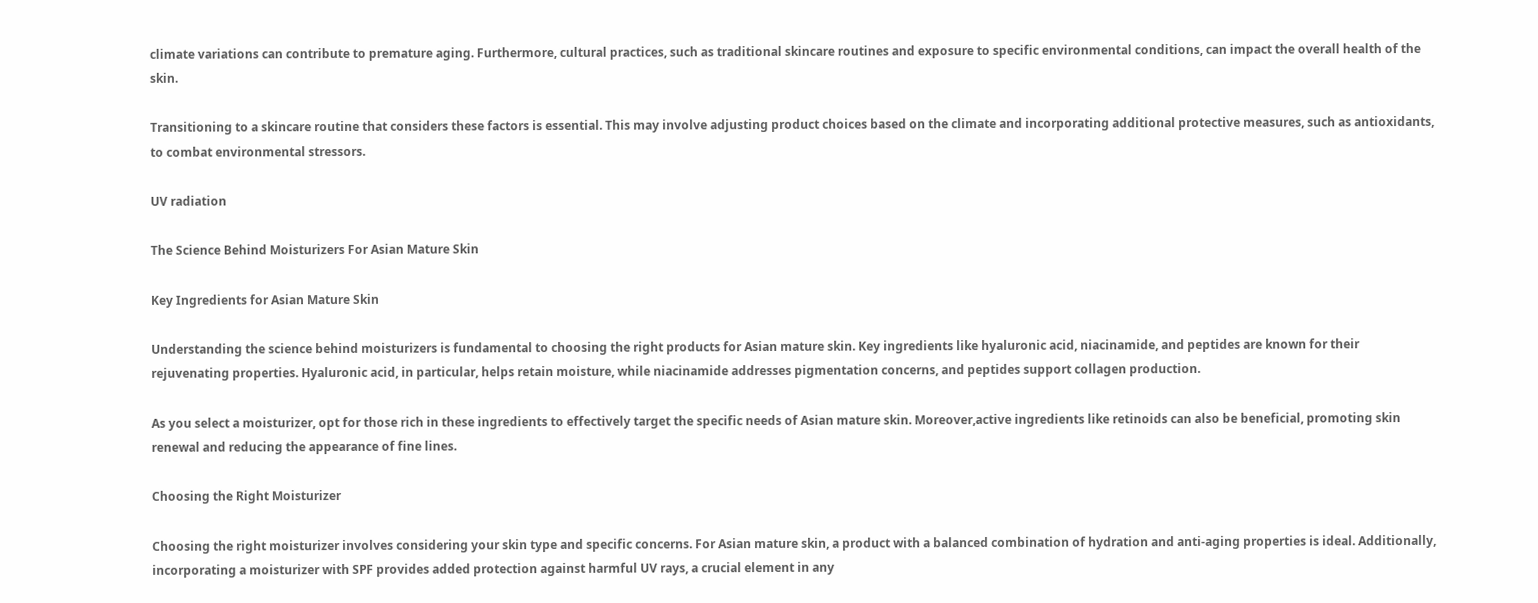climate variations can contribute to premature aging. Furthermore, cultural practices, such as traditional skincare routines and exposure to specific environmental conditions, can impact the overall health of the skin.

Transitioning to a skincare routine that considers these factors is essential. This may involve adjusting product choices based on the climate and incorporating additional protective measures, such as antioxidants, to combat environmental stressors.

UV radiation

The Science Behind Moisturizers For Asian Mature Skin

Key Ingredients for Asian Mature Skin

Understanding the science behind moisturizers is fundamental to choosing the right products for Asian mature skin. Key ingredients like hyaluronic acid, niacinamide, and peptides are known for their rejuvenating properties. Hyaluronic acid, in particular, helps retain moisture, while niacinamide addresses pigmentation concerns, and peptides support collagen production.

As you select a moisturizer, opt for those rich in these ingredients to effectively target the specific needs of Asian mature skin. Moreover,active ingredients like retinoids can also be beneficial, promoting skin renewal and reducing the appearance of fine lines.

Choosing the Right Moisturizer

Choosing the right moisturizer involves considering your skin type and specific concerns. For Asian mature skin, a product with a balanced combination of hydration and anti-aging properties is ideal. Additionally, incorporating a moisturizer with SPF provides added protection against harmful UV rays, a crucial element in any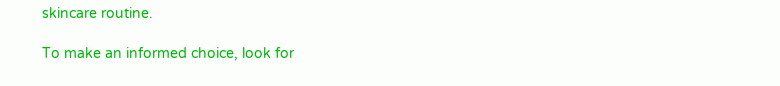skincare routine.

To make an informed choice, look for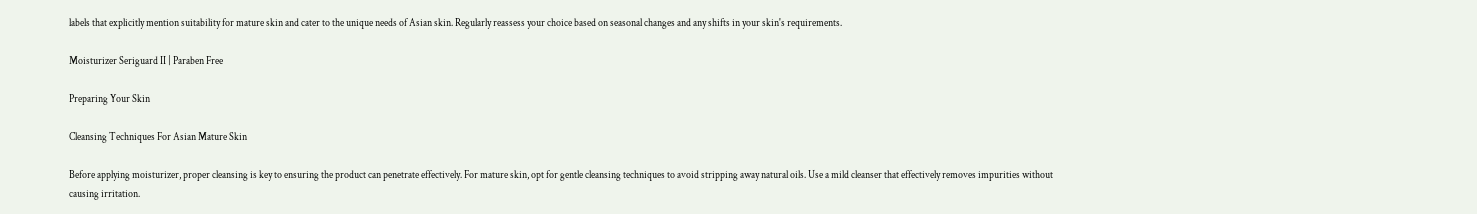labels that explicitly mention suitability for mature skin and cater to the unique needs of Asian skin. Regularly reassess your choice based on seasonal changes and any shifts in your skin's requirements.

Moisturizer Seriguard II | Paraben Free

Preparing Your Skin

Cleansing Techniques For Asian Mature Skin

Before applying moisturizer, proper cleansing is key to ensuring the product can penetrate effectively. For mature skin, opt for gentle cleansing techniques to avoid stripping away natural oils. Use a mild cleanser that effectively removes impurities without causing irritation.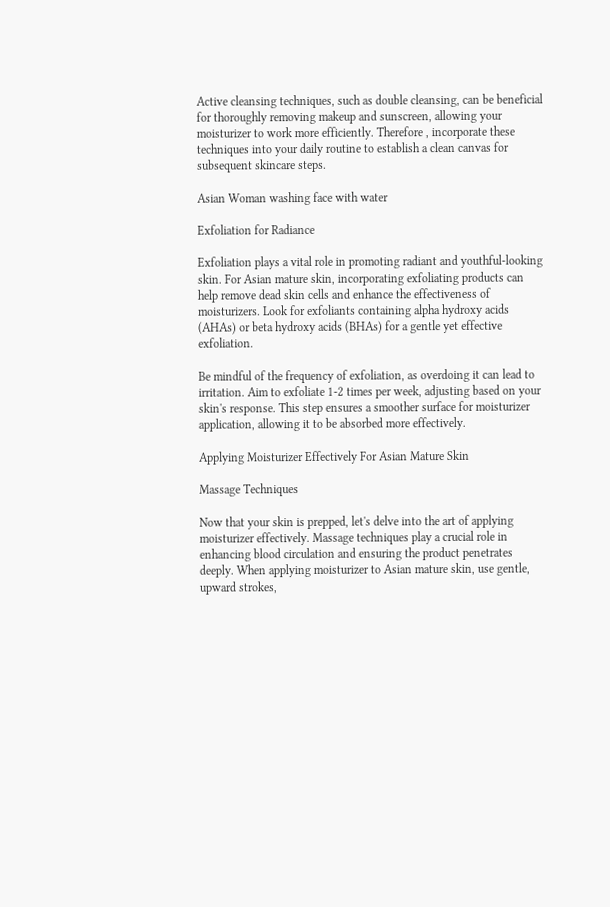Active cleansing techniques, such as double cleansing, can be beneficial for thoroughly removing makeup and sunscreen, allowing your moisturizer to work more efficiently. Therefore , incorporate these techniques into your daily routine to establish a clean canvas for subsequent skincare steps.

Asian Woman washing face with water

Exfoliation for Radiance

Exfoliation plays a vital role in promoting radiant and youthful-looking skin. For Asian mature skin, incorporating exfoliating products can help remove dead skin cells and enhance the effectiveness of moisturizers. Look for exfoliants containing alpha hydroxy acids (AHAs) or beta hydroxy acids (BHAs) for a gentle yet effective exfoliation.

Be mindful of the frequency of exfoliation, as overdoing it can lead to irritation. Aim to exfoliate 1-2 times per week, adjusting based on your skin's response. This step ensures a smoother surface for moisturizer application, allowing it to be absorbed more effectively.

Applying Moisturizer Effectively For Asian Mature Skin

Massage Techniques

Now that your skin is prepped, let's delve into the art of applying moisturizer effectively. Massage techniques play a crucial role in enhancing blood circulation and ensuring the product penetrates deeply. When applying moisturizer to Asian mature skin, use gentle, upward strokes,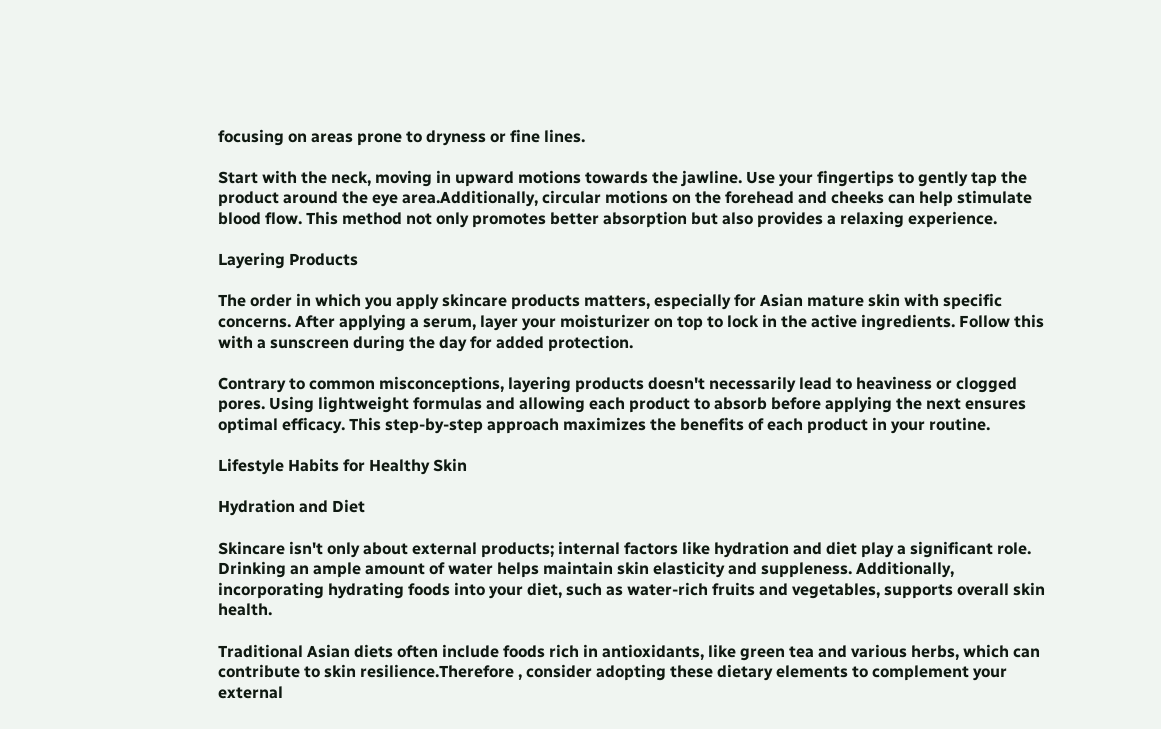focusing on areas prone to dryness or fine lines.

Start with the neck, moving in upward motions towards the jawline. Use your fingertips to gently tap the product around the eye area.Additionally, circular motions on the forehead and cheeks can help stimulate blood flow. This method not only promotes better absorption but also provides a relaxing experience.

Layering Products

The order in which you apply skincare products matters, especially for Asian mature skin with specific concerns. After applying a serum, layer your moisturizer on top to lock in the active ingredients. Follow this with a sunscreen during the day for added protection.

Contrary to common misconceptions, layering products doesn't necessarily lead to heaviness or clogged pores. Using lightweight formulas and allowing each product to absorb before applying the next ensures optimal efficacy. This step-by-step approach maximizes the benefits of each product in your routine.

Lifestyle Habits for Healthy Skin

Hydration and Diet

Skincare isn't only about external products; internal factors like hydration and diet play a significant role. Drinking an ample amount of water helps maintain skin elasticity and suppleness. Additionally, incorporating hydrating foods into your diet, such as water-rich fruits and vegetables, supports overall skin health.

Traditional Asian diets often include foods rich in antioxidants, like green tea and various herbs, which can contribute to skin resilience.Therefore , consider adopting these dietary elements to complement your external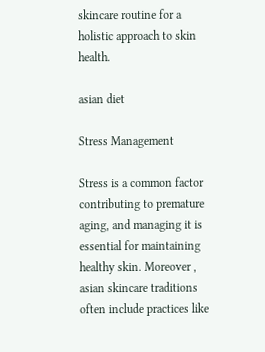skincare routine for a holistic approach to skin health.

asian diet

Stress Management

Stress is a common factor contributing to premature aging, and managing it is essential for maintaining healthy skin. Moreover , asian skincare traditions often include practices like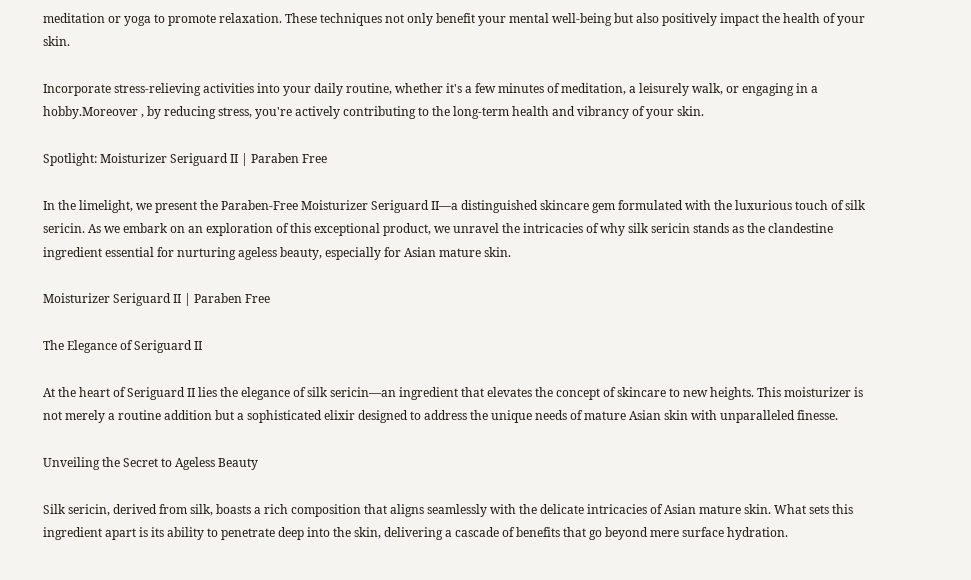meditation or yoga to promote relaxation. These techniques not only benefit your mental well-being but also positively impact the health of your skin.

Incorporate stress-relieving activities into your daily routine, whether it's a few minutes of meditation, a leisurely walk, or engaging in a hobby.Moreover , by reducing stress, you're actively contributing to the long-term health and vibrancy of your skin.

Spotlight: Moisturizer Seriguard II | Paraben Free

In the limelight, we present the Paraben-Free Moisturizer Seriguard II—a distinguished skincare gem formulated with the luxurious touch of silk sericin. As we embark on an exploration of this exceptional product, we unravel the intricacies of why silk sericin stands as the clandestine ingredient essential for nurturing ageless beauty, especially for Asian mature skin.

Moisturizer Seriguard II | Paraben Free

The Elegance of Seriguard II

At the heart of Seriguard II lies the elegance of silk sericin—an ingredient that elevates the concept of skincare to new heights. This moisturizer is not merely a routine addition but a sophisticated elixir designed to address the unique needs of mature Asian skin with unparalleled finesse.

Unveiling the Secret to Ageless Beauty

Silk sericin, derived from silk, boasts a rich composition that aligns seamlessly with the delicate intricacies of Asian mature skin. What sets this ingredient apart is its ability to penetrate deep into the skin, delivering a cascade of benefits that go beyond mere surface hydration.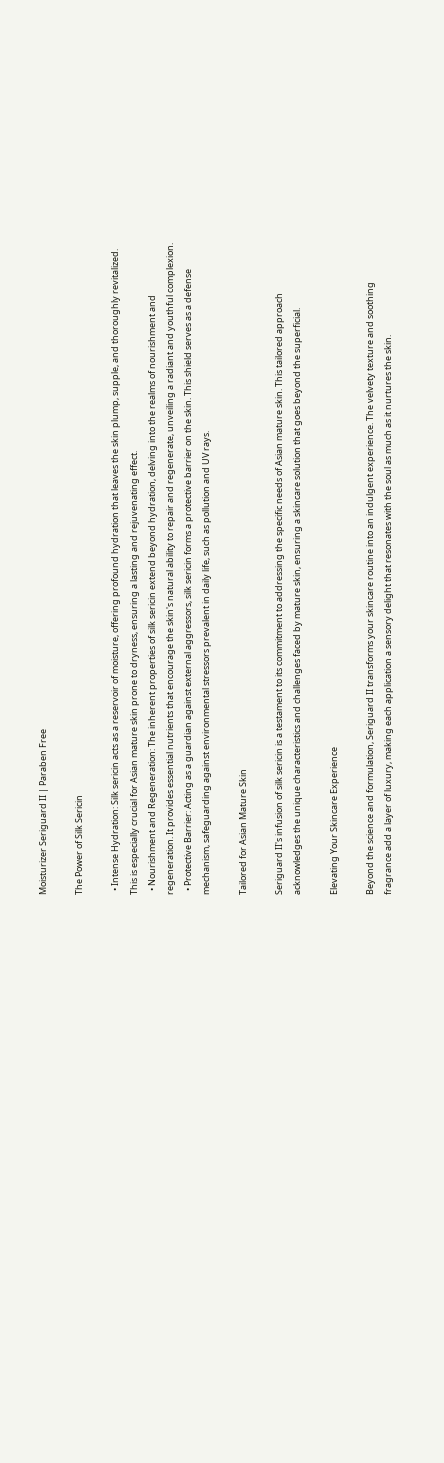Moisturizer Seriguard II | Paraben Free

The Power of Silk Sericin

  • Intense Hydration: Silk sericin acts as a reservoir of moisture, offering profound hydration that leaves the skin plump, supple, and thoroughly revitalized. This is especially crucial for Asian mature skin prone to dryness, ensuring a lasting and rejuvenating effect.
  • Nourishment and Regeneration: The inherent properties of silk sericin extend beyond hydration, delving into the realms of nourishment and regeneration. It provides essential nutrients that encourage the skin's natural ability to repair and regenerate, unveiling a radiant and youthful complexion.
  • Protective Barrier: Acting as a guardian against external aggressors, silk sericin forms a protective barrier on the skin. This shield serves as a defense mechanism, safeguarding against environmental stressors prevalent in daily life, such as pollution and UV rays.

Tailored for Asian Mature Skin

Seriguard II's infusion of silk sericin is a testament to its commitment to addressing the specific needs of Asian mature skin. This tailored approach acknowledges the unique characteristics and challenges faced by mature skin, ensuring a skincare solution that goes beyond the superficial.

Elevating Your Skincare Experience

Beyond the science and formulation, Seriguard II transforms your skincare routine into an indulgent experience. The velvety texture and soothing fragrance add a layer of luxury, making each application a sensory delight that resonates with the soul as much as it nurtures the skin.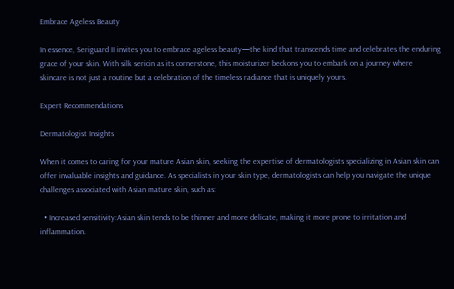Embrace Ageless Beauty

In essence, Seriguard II invites you to embrace ageless beauty—the kind that transcends time and celebrates the enduring grace of your skin. With silk sericin as its cornerstone, this moisturizer beckons you to embark on a journey where skincare is not just a routine but a celebration of the timeless radiance that is uniquely yours.

Expert Recommendations

Dermatologist Insights

When it comes to caring for your mature Asian skin, seeking the expertise of dermatologists specializing in Asian skin can offer invaluable insights and guidance. As specialists in your skin type, dermatologists can help you navigate the unique challenges associated with Asian mature skin, such as:

  • Increased sensitivity:Asian skin tends to be thinner and more delicate, making it more prone to irritation and inflammation.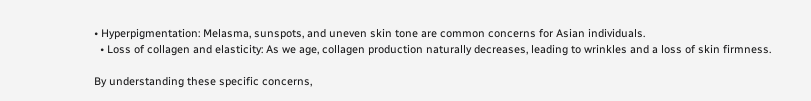• Hyperpigmentation: Melasma, sunspots, and uneven skin tone are common concerns for Asian individuals.
  • Loss of collagen and elasticity: As we age, collagen production naturally decreases, leading to wrinkles and a loss of skin firmness.

By understanding these specific concerns,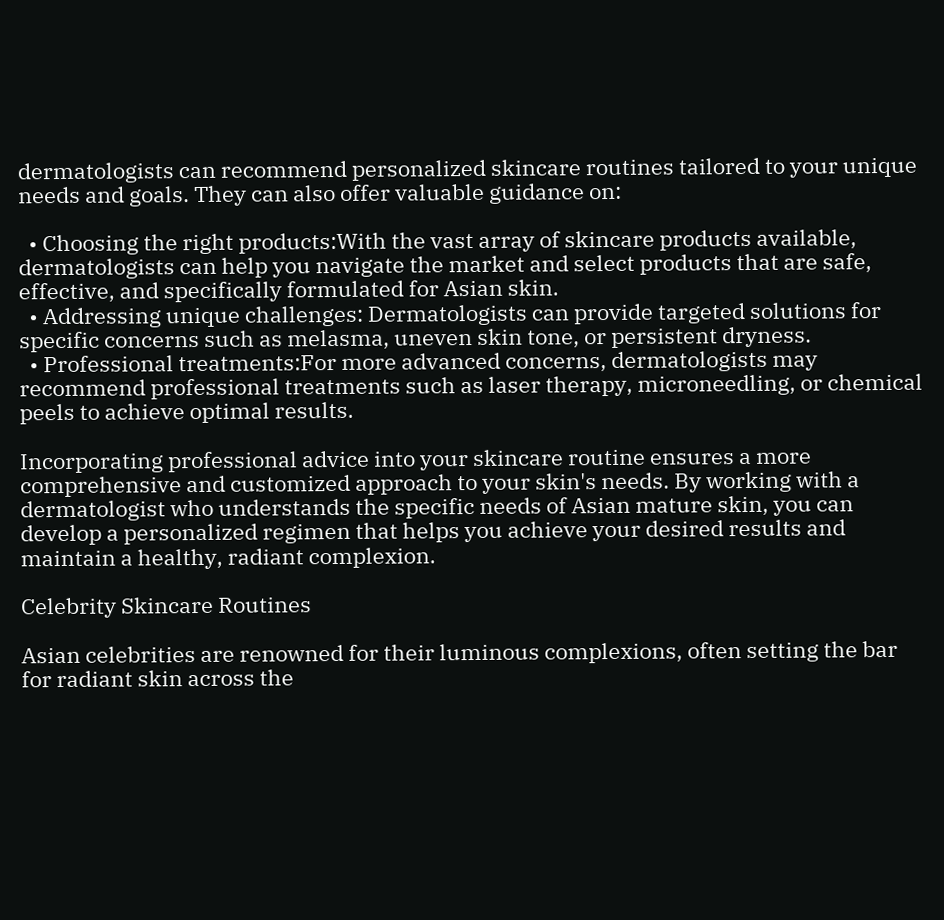dermatologists can recommend personalized skincare routines tailored to your unique needs and goals. They can also offer valuable guidance on:

  • Choosing the right products:With the vast array of skincare products available, dermatologists can help you navigate the market and select products that are safe, effective, and specifically formulated for Asian skin.
  • Addressing unique challenges: Dermatologists can provide targeted solutions for specific concerns such as melasma, uneven skin tone, or persistent dryness.
  • Professional treatments:For more advanced concerns, dermatologists may recommend professional treatments such as laser therapy, microneedling, or chemical peels to achieve optimal results.

Incorporating professional advice into your skincare routine ensures a more comprehensive and customized approach to your skin's needs. By working with a dermatologist who understands the specific needs of Asian mature skin, you can develop a personalized regimen that helps you achieve your desired results and maintain a healthy, radiant complexion.

Celebrity Skincare Routines

Asian celebrities are renowned for their luminous complexions, often setting the bar for radiant skin across the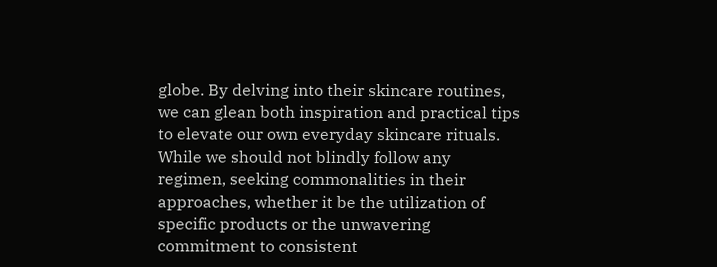globe. By delving into their skincare routines, we can glean both inspiration and practical tips to elevate our own everyday skincare rituals. While we should not blindly follow any regimen, seeking commonalities in their approaches, whether it be the utilization of specific products or the unwavering commitment to consistent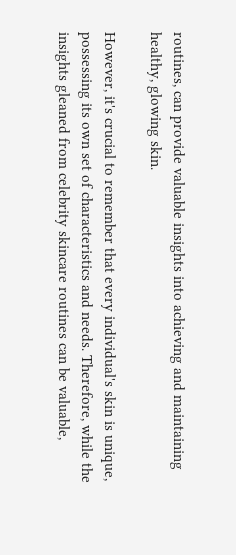routines, can provide valuable insights into achieving and maintaining healthy, glowing skin.

However, it's crucial to remember that every individual's skin is unique, possessing its own set of characteristics and needs. Therefore, while the insights gleaned from celebrity skincare routines can be valuable,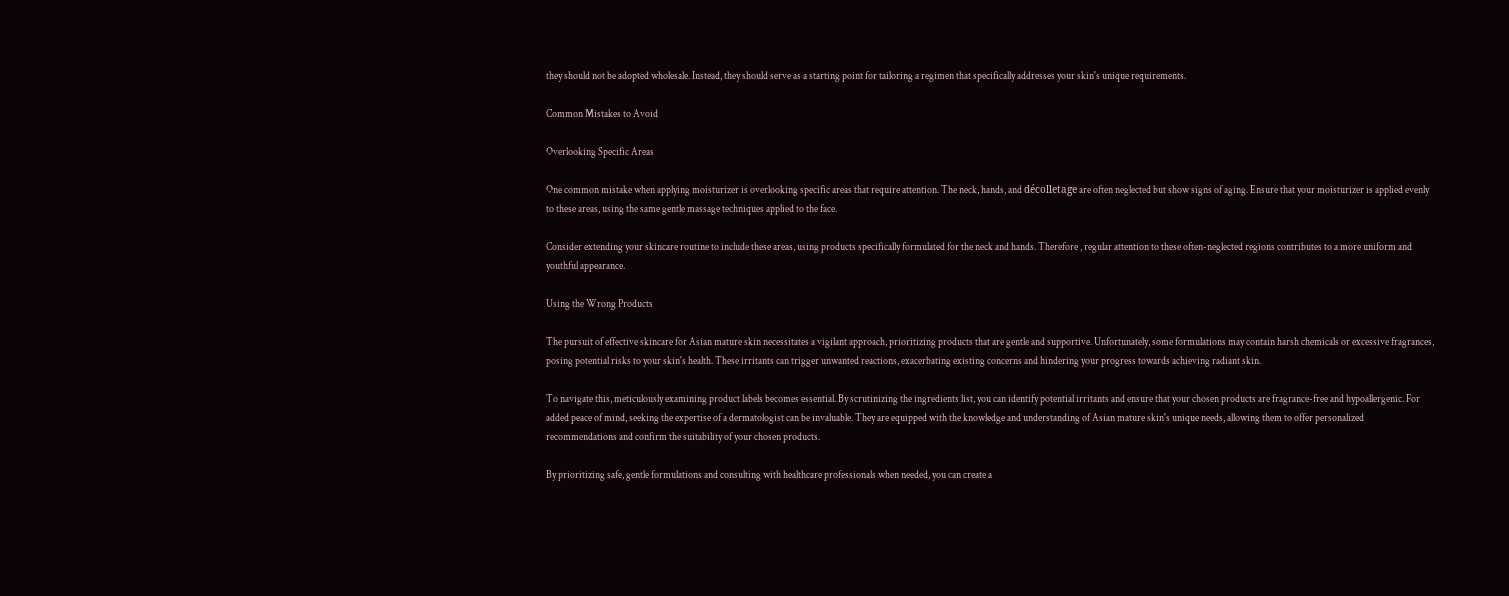they should not be adopted wholesale. Instead, they should serve as a starting point for tailoring a regimen that specifically addresses your skin's unique requirements.

Common Mistakes to Avoid

Overlooking Specific Areas

One common mistake when applying moisturizer is overlooking specific areas that require attention. The neck, hands, and décolletage are often neglected but show signs of aging. Ensure that your moisturizer is applied evenly to these areas, using the same gentle massage techniques applied to the face.

Consider extending your skincare routine to include these areas, using products specifically formulated for the neck and hands. Therefore , regular attention to these often-neglected regions contributes to a more uniform and youthful appearance.

Using the Wrong Products

The pursuit of effective skincare for Asian mature skin necessitates a vigilant approach, prioritizing products that are gentle and supportive. Unfortunately, some formulations may contain harsh chemicals or excessive fragrances, posing potential risks to your skin's health. These irritants can trigger unwanted reactions, exacerbating existing concerns and hindering your progress towards achieving radiant skin.

To navigate this, meticulously examining product labels becomes essential. By scrutinizing the ingredients list, you can identify potential irritants and ensure that your chosen products are fragrance-free and hypoallergenic. For added peace of mind, seeking the expertise of a dermatologist can be invaluable. They are equipped with the knowledge and understanding of Asian mature skin's unique needs, allowing them to offer personalized recommendations and confirm the suitability of your chosen products.

By prioritizing safe, gentle formulations and consulting with healthcare professionals when needed, you can create a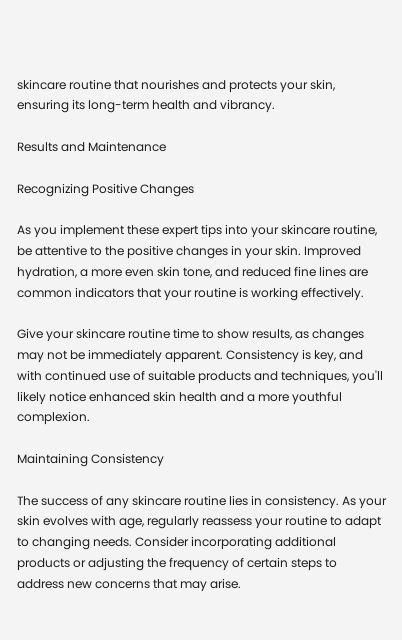skincare routine that nourishes and protects your skin, ensuring its long-term health and vibrancy.

Results and Maintenance

Recognizing Positive Changes

As you implement these expert tips into your skincare routine, be attentive to the positive changes in your skin. Improved hydration, a more even skin tone, and reduced fine lines are common indicators that your routine is working effectively.

Give your skincare routine time to show results, as changes may not be immediately apparent. Consistency is key, and with continued use of suitable products and techniques, you'll likely notice enhanced skin health and a more youthful complexion.

Maintaining Consistency

The success of any skincare routine lies in consistency. As your skin evolves with age, regularly reassess your routine to adapt to changing needs. Consider incorporating additional products or adjusting the frequency of certain steps to address new concerns that may arise.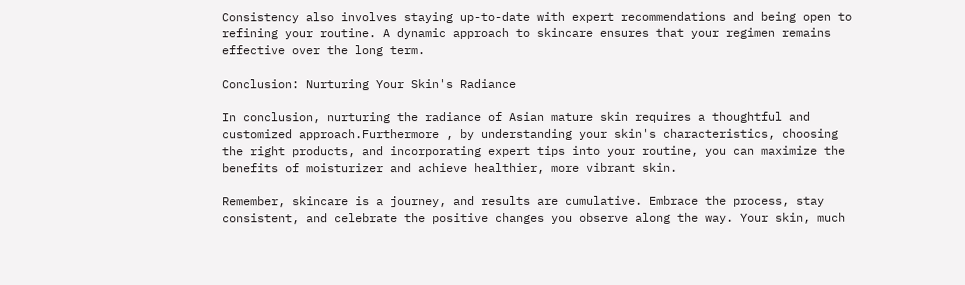Consistency also involves staying up-to-date with expert recommendations and being open to refining your routine. A dynamic approach to skincare ensures that your regimen remains effective over the long term.

Conclusion: Nurturing Your Skin's Radiance

In conclusion, nurturing the radiance of Asian mature skin requires a thoughtful and customized approach.Furthermore , by understanding your skin's characteristics, choosing the right products, and incorporating expert tips into your routine, you can maximize the benefits of moisturizer and achieve healthier, more vibrant skin.

Remember, skincare is a journey, and results are cumulative. Embrace the process, stay consistent, and celebrate the positive changes you observe along the way. Your skin, much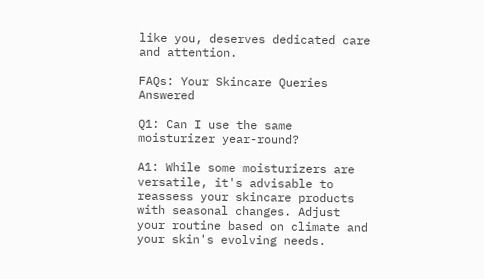like you, deserves dedicated care and attention.

FAQs: Your Skincare Queries Answered

Q1: Can I use the same moisturizer year-round?

A1: While some moisturizers are versatile, it's advisable to reassess your skincare products with seasonal changes. Adjust your routine based on climate and your skin's evolving needs.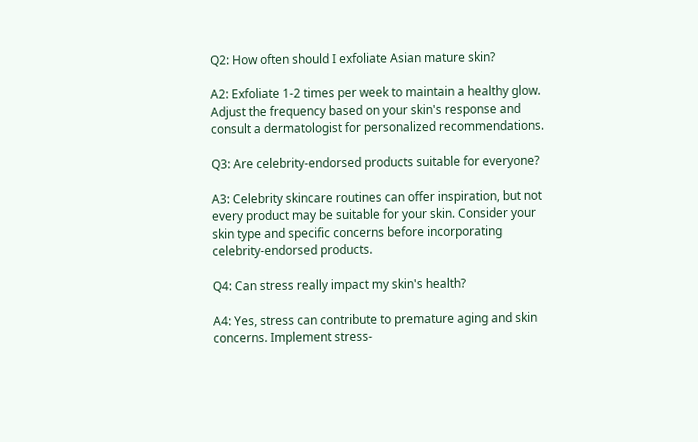Q2: How often should I exfoliate Asian mature skin?

A2: Exfoliate 1-2 times per week to maintain a healthy glow. Adjust the frequency based on your skin's response and consult a dermatologist for personalized recommendations.

Q3: Are celebrity-endorsed products suitable for everyone?

A3: Celebrity skincare routines can offer inspiration, but not every product may be suitable for your skin. Consider your skin type and specific concerns before incorporating celebrity-endorsed products.

Q4: Can stress really impact my skin's health?

A4: Yes, stress can contribute to premature aging and skin concerns. Implement stress-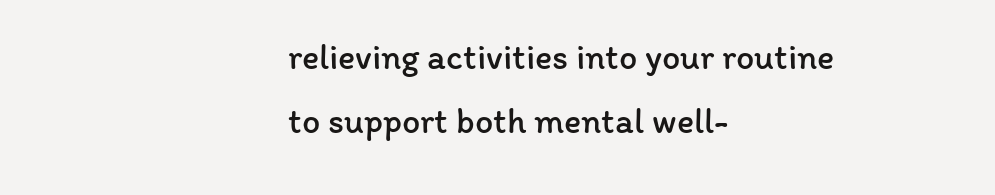relieving activities into your routine to support both mental well-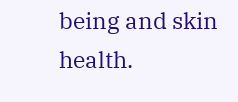being and skin health.